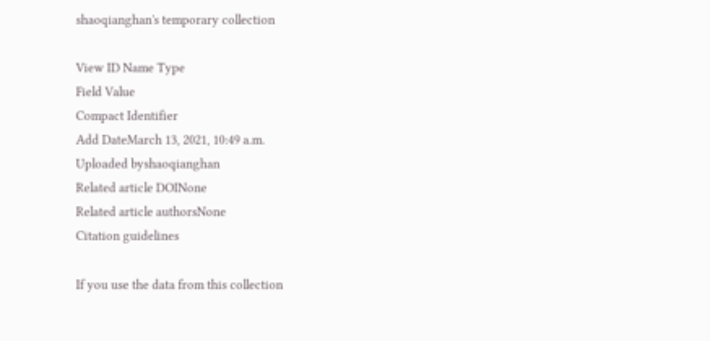shaoqianghan's temporary collection

View ID Name Type
Field Value
Compact Identifier
Add DateMarch 13, 2021, 10:49 a.m.
Uploaded byshaoqianghan
Related article DOINone
Related article authorsNone
Citation guidelines

If you use the data from this collection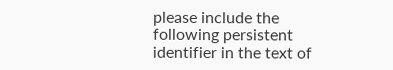please include the following persistent identifier in the text of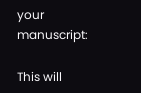your manuscript:

This will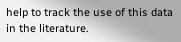help to track the use of this data in the literature.